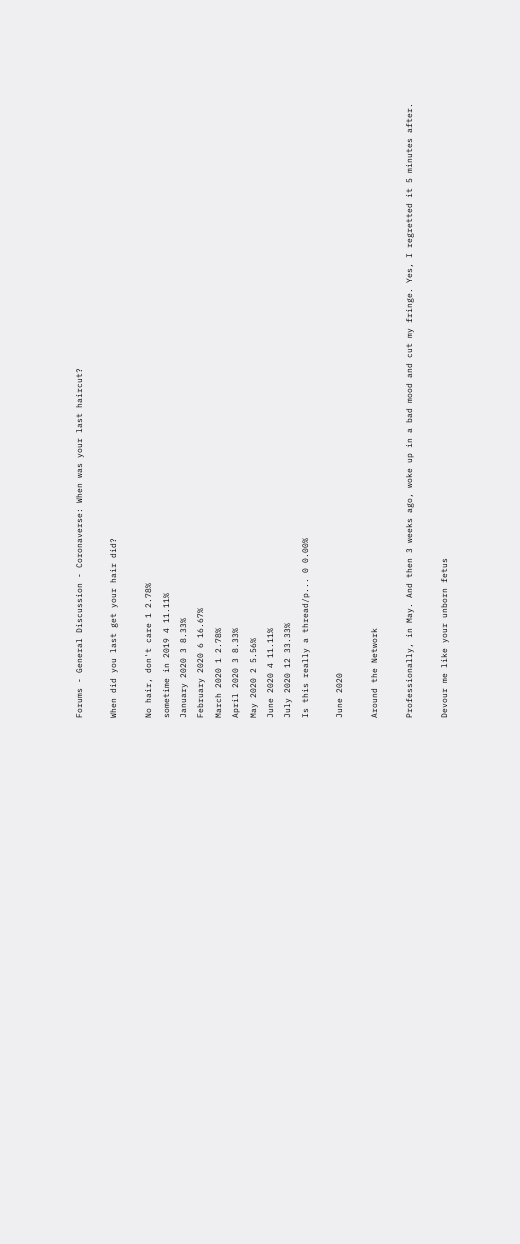Forums - General Discussion - Coronaverse: When was your last haircut?

When did you last get your hair did?

No hair, don't care 1 2.78%
sometime in 2019 4 11.11%
January 2020 3 8.33%
February 2020 6 16.67%
March 2020 1 2.78%
April 2020 3 8.33%
May 2020 2 5.56%
June 2020 4 11.11%
July 2020 12 33.33%
Is this really a thread/p... 0 0.00%

June 2020

Around the Network

Professionally, in May. And then 3 weeks ago, woke up in a bad mood and cut my fringe. Yes, I regretted it 5 minutes after.

Devour me like your unborn fetus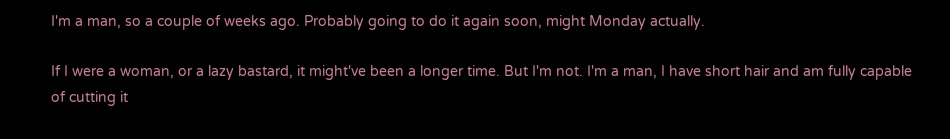I'm a man, so a couple of weeks ago. Probably going to do it again soon, might Monday actually.

If I were a woman, or a lazy bastard, it might've been a longer time. But I'm not. I'm a man, I have short hair and am fully capable of cutting it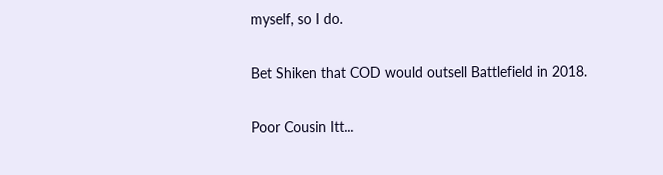myself, so I do.

Bet Shiken that COD would outsell Battlefield in 2018.

Poor Cousin Itt...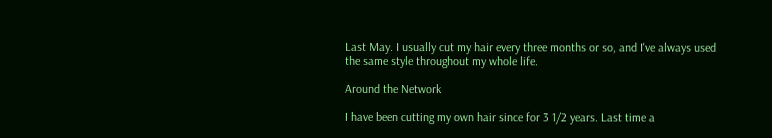Last May. I usually cut my hair every three months or so, and I've always used the same style throughout my whole life.

Around the Network

I have been cutting my own hair since for 3 1/2 years. Last time a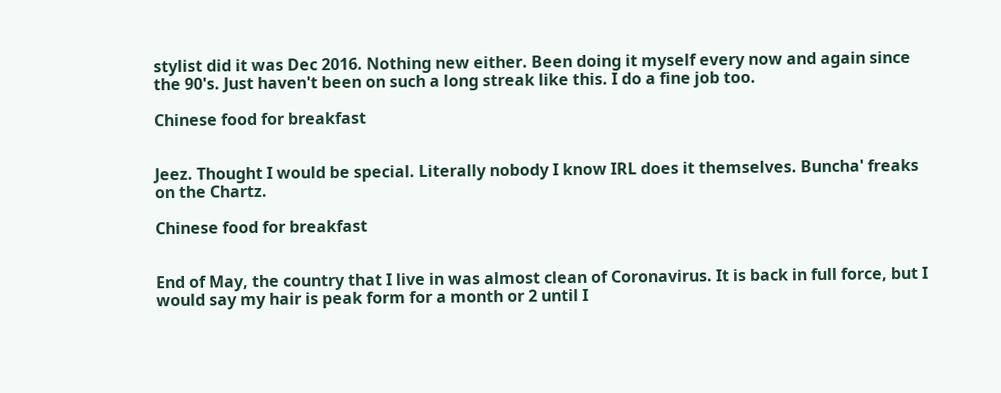stylist did it was Dec 2016. Nothing new either. Been doing it myself every now and again since the 90's. Just haven't been on such a long streak like this. I do a fine job too.

Chinese food for breakfast


Jeez. Thought I would be special. Literally nobody I know IRL does it themselves. Buncha' freaks on the Chartz.

Chinese food for breakfast


End of May, the country that I live in was almost clean of Coronavirus. It is back in full force, but I would say my hair is peak form for a month or 2 until I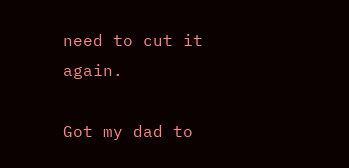need to cut it again.

Got my dad to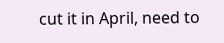cut it in April, need to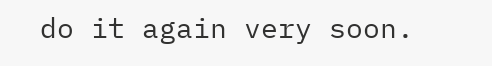do it again very soon.